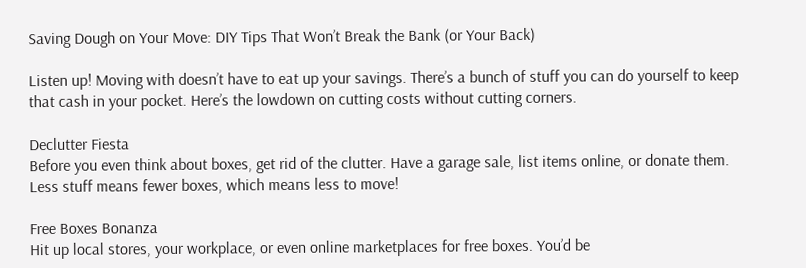Saving Dough on Your Move: DIY Tips That Won’t Break the Bank (or Your Back)

Listen up! Moving with doesn’t have to eat up your savings. There’s a bunch of stuff you can do yourself to keep that cash in your pocket. Here’s the lowdown on cutting costs without cutting corners.

Declutter Fiesta
Before you even think about boxes, get rid of the clutter. Have a garage sale, list items online, or donate them. Less stuff means fewer boxes, which means less to move!

Free Boxes Bonanza
Hit up local stores, your workplace, or even online marketplaces for free boxes. You’d be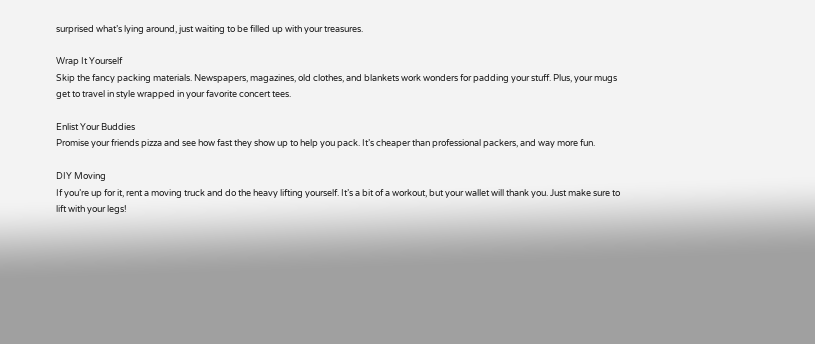surprised what’s lying around, just waiting to be filled up with your treasures.

Wrap It Yourself
Skip the fancy packing materials. Newspapers, magazines, old clothes, and blankets work wonders for padding your stuff. Plus, your mugs get to travel in style wrapped in your favorite concert tees.

Enlist Your Buddies
Promise your friends pizza and see how fast they show up to help you pack. It’s cheaper than professional packers, and way more fun.

DIY Moving
If you’re up for it, rent a moving truck and do the heavy lifting yourself. It’s a bit of a workout, but your wallet will thank you. Just make sure to lift with your legs!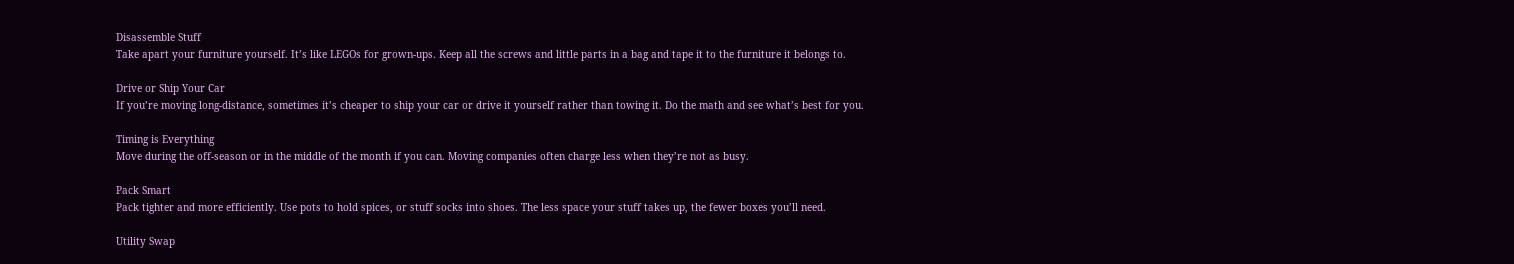Disassemble Stuff
Take apart your furniture yourself. It’s like LEGOs for grown-ups. Keep all the screws and little parts in a bag and tape it to the furniture it belongs to.

Drive or Ship Your Car
If you’re moving long-distance, sometimes it’s cheaper to ship your car or drive it yourself rather than towing it. Do the math and see what’s best for you.

Timing is Everything
Move during the off-season or in the middle of the month if you can. Moving companies often charge less when they’re not as busy.

Pack Smart
Pack tighter and more efficiently. Use pots to hold spices, or stuff socks into shoes. The less space your stuff takes up, the fewer boxes you’ll need.

Utility Swap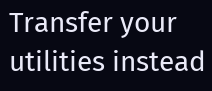Transfer your utilities instead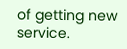of getting new service.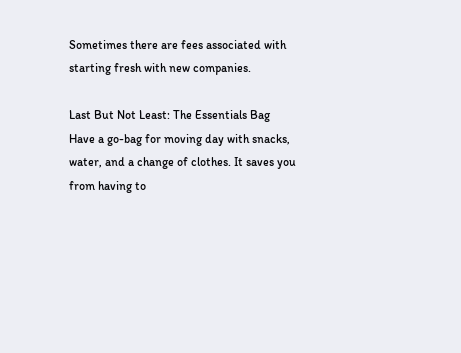Sometimes there are fees associated with starting fresh with new companies.

Last But Not Least: The Essentials Bag
Have a go-bag for moving day with snacks, water, and a change of clothes. It saves you from having to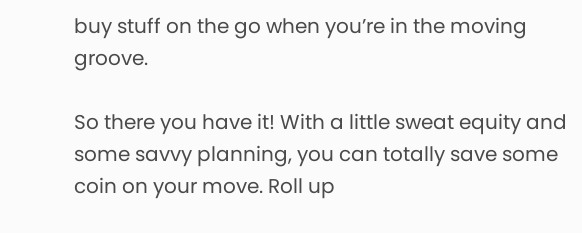buy stuff on the go when you’re in the moving groove.

So there you have it! With a little sweat equity and some savvy planning, you can totally save some coin on your move. Roll up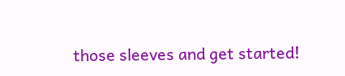those sleeves and get started!